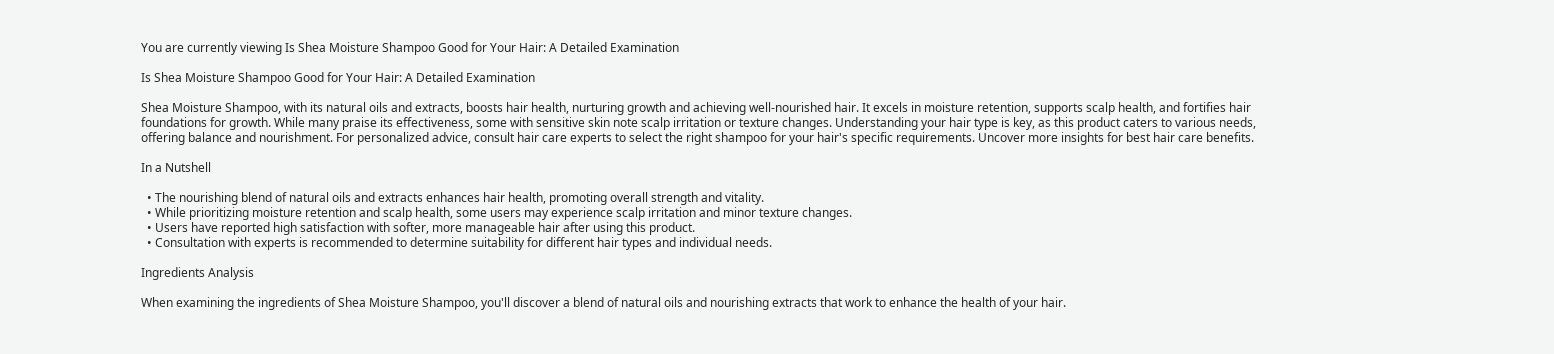You are currently viewing Is Shea Moisture Shampoo Good for Your Hair: A Detailed Examination

Is Shea Moisture Shampoo Good for Your Hair: A Detailed Examination

Shea Moisture Shampoo, with its natural oils and extracts, boosts hair health, nurturing growth and achieving well-nourished hair. It excels in moisture retention, supports scalp health, and fortifies hair foundations for growth. While many praise its effectiveness, some with sensitive skin note scalp irritation or texture changes. Understanding your hair type is key, as this product caters to various needs, offering balance and nourishment. For personalized advice, consult hair care experts to select the right shampoo for your hair's specific requirements. Uncover more insights for best hair care benefits.

In a Nutshell

  • The nourishing blend of natural oils and extracts enhances hair health, promoting overall strength and vitality.
  • While prioritizing moisture retention and scalp health, some users may experience scalp irritation and minor texture changes.
  • Users have reported high satisfaction with softer, more manageable hair after using this product.
  • Consultation with experts is recommended to determine suitability for different hair types and individual needs.

Ingredients Analysis

When examining the ingredients of Shea Moisture Shampoo, you'll discover a blend of natural oils and nourishing extracts that work to enhance the health of your hair.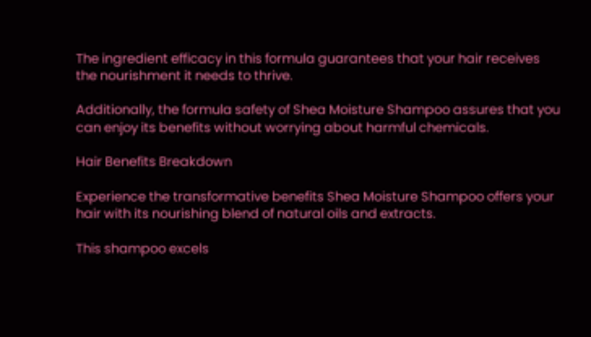The ingredient efficacy in this formula guarantees that your hair receives the nourishment it needs to thrive.

Additionally, the formula safety of Shea Moisture Shampoo assures that you can enjoy its benefits without worrying about harmful chemicals.

Hair Benefits Breakdown

Experience the transformative benefits Shea Moisture Shampoo offers your hair with its nourishing blend of natural oils and extracts.

This shampoo excels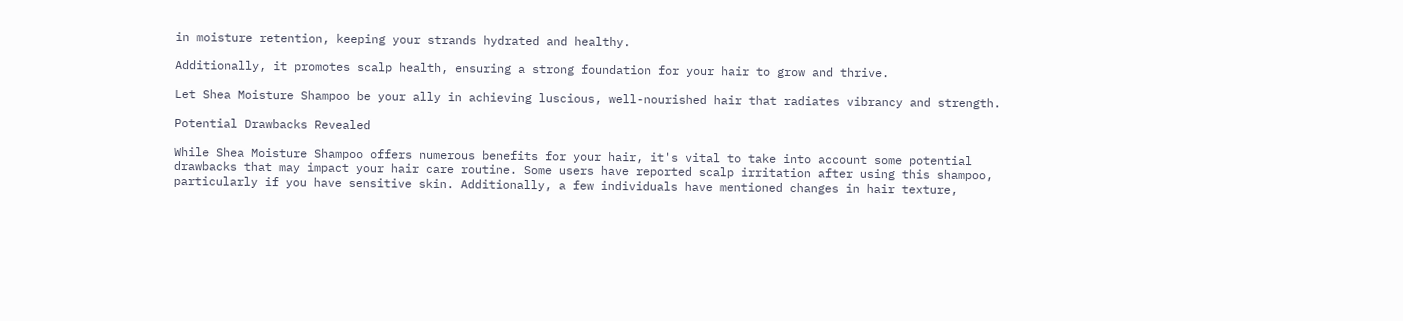in moisture retention, keeping your strands hydrated and healthy.

Additionally, it promotes scalp health, ensuring a strong foundation for your hair to grow and thrive.

Let Shea Moisture Shampoo be your ally in achieving luscious, well-nourished hair that radiates vibrancy and strength.

Potential Drawbacks Revealed

While Shea Moisture Shampoo offers numerous benefits for your hair, it's vital to take into account some potential drawbacks that may impact your hair care routine. Some users have reported scalp irritation after using this shampoo, particularly if you have sensitive skin. Additionally, a few individuals have mentioned changes in hair texture,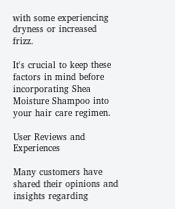with some experiencing dryness or increased frizz.

It's crucial to keep these factors in mind before incorporating Shea Moisture Shampoo into your hair care regimen.

User Reviews and Experiences

Many customers have shared their opinions and insights regarding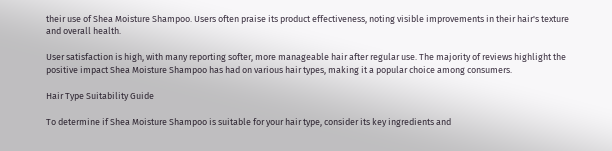their use of Shea Moisture Shampoo. Users often praise its product effectiveness, noting visible improvements in their hair's texture and overall health.

User satisfaction is high, with many reporting softer, more manageable hair after regular use. The majority of reviews highlight the positive impact Shea Moisture Shampoo has had on various hair types, making it a popular choice among consumers.

Hair Type Suitability Guide

To determine if Shea Moisture Shampoo is suitable for your hair type, consider its key ingredients and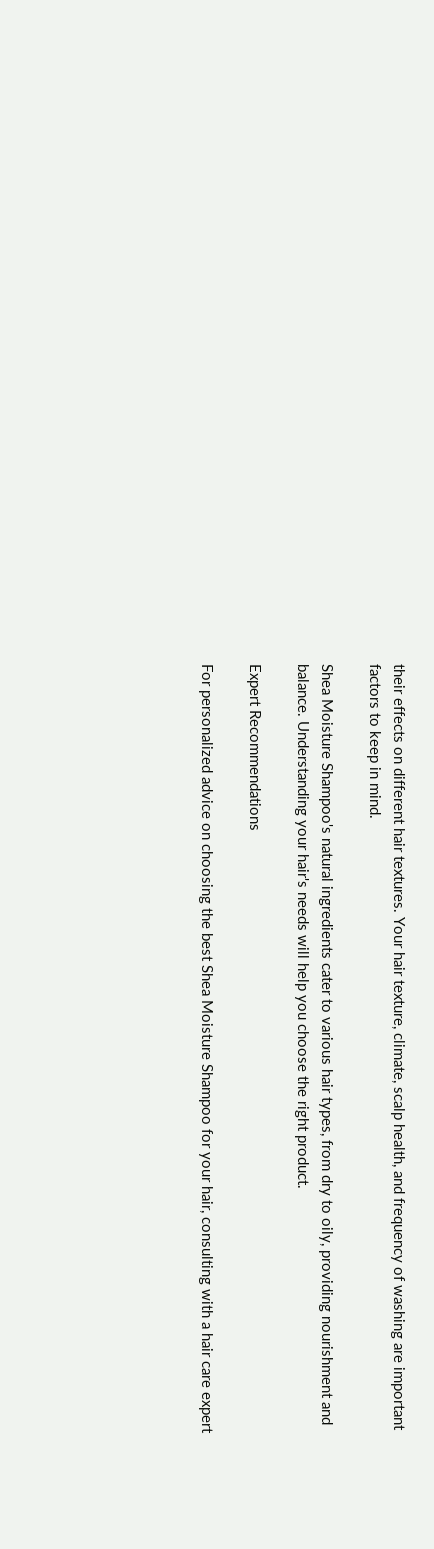their effects on different hair textures. Your hair texture, climate, scalp health, and frequency of washing are important factors to keep in mind.

Shea Moisture Shampoo's natural ingredients cater to various hair types, from dry to oily, providing nourishment and balance. Understanding your hair's needs will help you choose the right product.

Expert Recommendations

For personalized advice on choosing the best Shea Moisture Shampoo for your hair, consulting with a hair care expert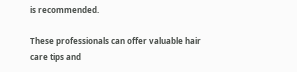is recommended.

These professionals can offer valuable hair care tips and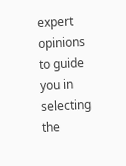expert opinions to guide you in selecting the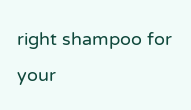right shampoo for your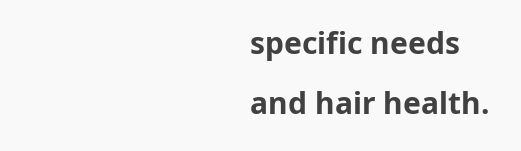specific needs and hair health.